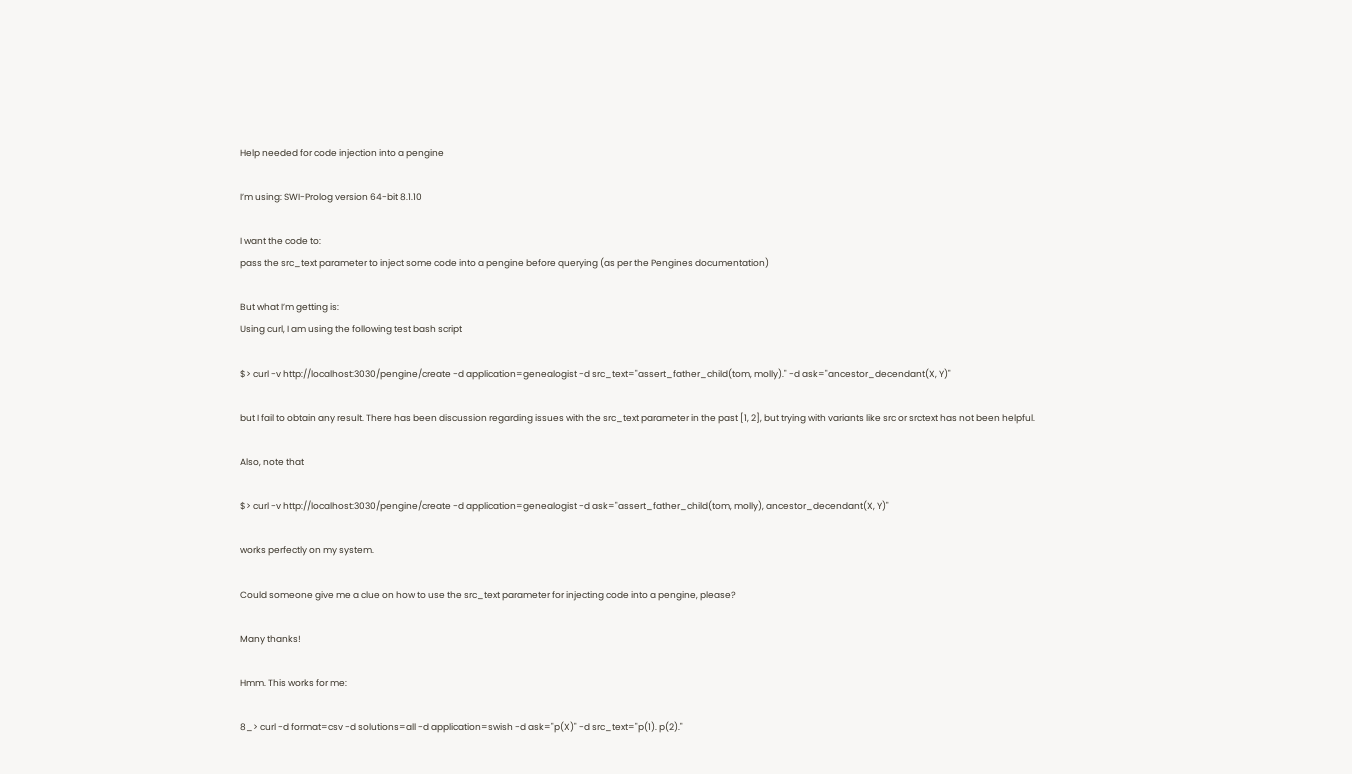Help needed for code injection into a pengine

I’m using: SWI-Prolog version 64-bit 8.1.10

I want the code to:
pass the src_text parameter to inject some code into a pengine before querying (as per the Pengines documentation)

But what I’m getting is:
Using curl, I am using the following test bash script

$> curl -v http://localhost:3030/pengine/create -d application=genealogist -d src_text="assert_father_child(tom, molly)." -d ask="ancestor_decendant(X, Y)"

but I fail to obtain any result. There has been discussion regarding issues with the src_text parameter in the past [1, 2], but trying with variants like src or srctext has not been helpful.

Also, note that

$> curl -v http://localhost:3030/pengine/create -d application=genealogist -d ask="assert_father_child(tom, molly), ancestor_decendant(X, Y)"

works perfectly on my system.

Could someone give me a clue on how to use the src_text parameter for injecting code into a pengine, please?

Many thanks!

Hmm. This works for me:

8_> curl -d format=csv -d solutions=all -d application=swish -d ask="p(X)" -d src_text="p(1). p(2)."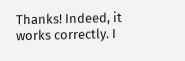Thanks! Indeed, it works correctly. I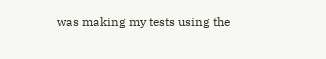was making my tests using the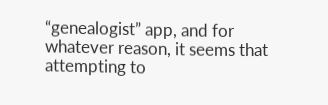“genealogist” app, and for whatever reason, it seems that attempting to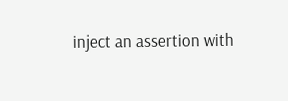inject an assertion with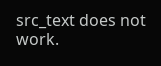src_text does not work.